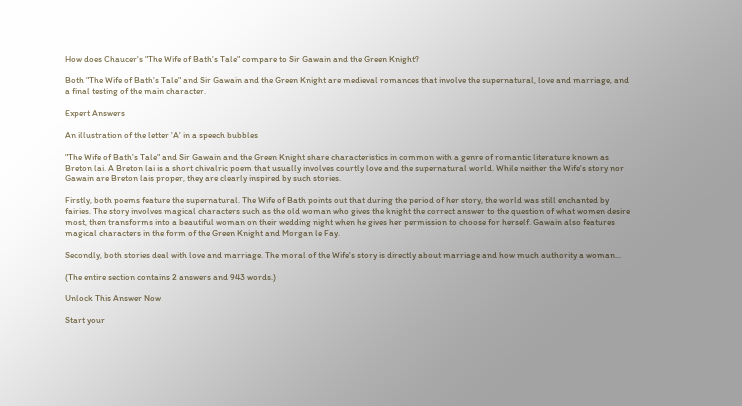How does Chaucer's "The Wife of Bath's Tale" compare to Sir Gawain and the Green Knight?

Both "The Wife of Bath's Tale" and Sir Gawain and the Green Knight are medieval romances that involve the supernatural, love and marriage, and a final testing of the main character.

Expert Answers

An illustration of the letter 'A' in a speech bubbles

"The Wife of Bath's Tale" and Sir Gawain and the Green Knight share characteristics in common with a genre of romantic literature known as Breton lai. A Breton lai is a short chivalric poem that usually involves courtly love and the supernatural world. While neither the Wife's story nor Gawain are Breton lais proper, they are clearly inspired by such stories.

Firstly, both poems feature the supernatural. The Wife of Bath points out that during the period of her story, the world was still enchanted by fairies. The story involves magical characters such as the old woman who gives the knight the correct answer to the question of what women desire most, then transforms into a beautiful woman on their wedding night when he gives her permission to choose for herself. Gawain also features magical characters in the form of the Green Knight and Morgan le Fay.

Secondly, both stories deal with love and marriage. The moral of the Wife's story is directly about marriage and how much authority a woman...

(The entire section contains 2 answers and 943 words.)

Unlock This Answer Now

Start your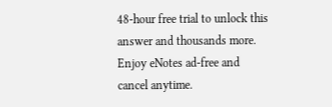48-hour free trial to unlock this answer and thousands more. Enjoy eNotes ad-free and cancel anytime.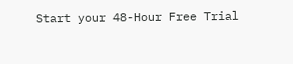Start your 48-Hour Free Trial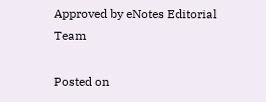Approved by eNotes Editorial Team

Posted on